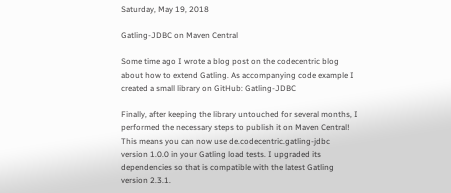Saturday, May 19, 2018

Gatling-JDBC on Maven Central

Some time ago I wrote a blog post on the codecentric blog about how to extend Gatling. As accompanying code example I created a small library on GitHub: Gatling-JDBC

Finally, after keeping the library untouched for several months, I performed the necessary steps to publish it on Maven Central! This means you can now use de.codecentric.gatling-jdbc version 1.0.0 in your Gatling load tests. I upgraded its dependencies so that is compatible with the latest Gatling version 2.3.1.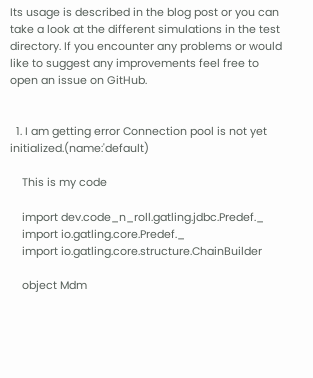Its usage is described in the blog post or you can take a look at the different simulations in the test directory. If you encounter any problems or would like to suggest any improvements feel free to open an issue on GitHub.


  1. I am getting error Connection pool is not yet initialized.(name:'default)

    This is my code

    import dev.code_n_roll.gatling.jdbc.Predef._
    import io.gatling.core.Predef._
    import io.gatling.core.structure.ChainBuilder

    object Mdm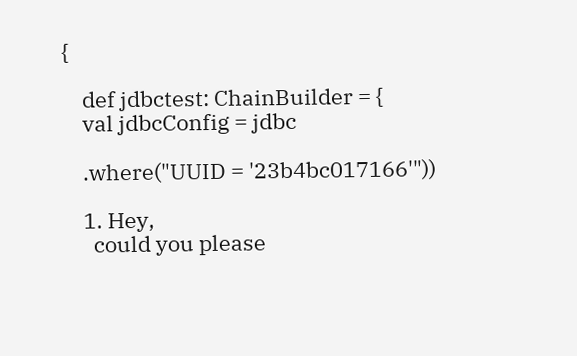{

    def jdbctest: ChainBuilder = {
    val jdbcConfig = jdbc

    .where("UUID = '23b4bc017166'"))

    1. Hey,
      could you please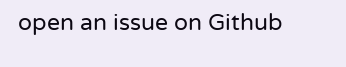open an issue on Github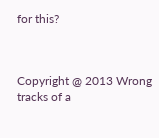for this?



Copyright @ 2013 Wrong tracks of a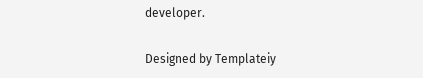developer.

Designed by Templateiy